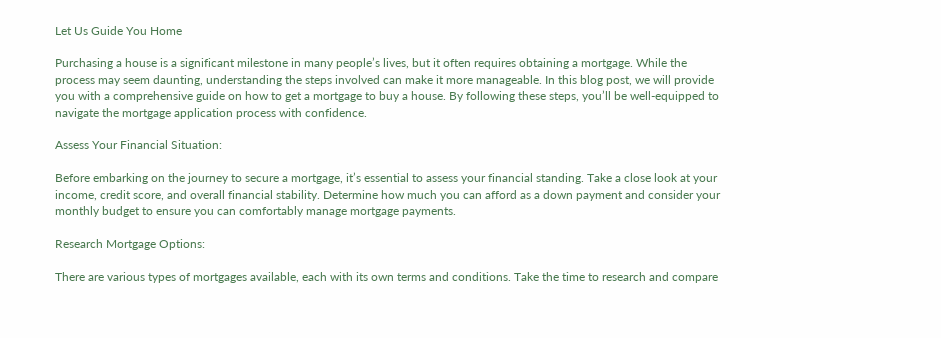Let Us Guide You Home

Purchasing a house is a significant milestone in many people’s lives, but it often requires obtaining a mortgage. While the process may seem daunting, understanding the steps involved can make it more manageable. In this blog post, we will provide you with a comprehensive guide on how to get a mortgage to buy a house. By following these steps, you’ll be well-equipped to navigate the mortgage application process with confidence.

Assess Your Financial Situation:

Before embarking on the journey to secure a mortgage, it’s essential to assess your financial standing. Take a close look at your income, credit score, and overall financial stability. Determine how much you can afford as a down payment and consider your monthly budget to ensure you can comfortably manage mortgage payments.

Research Mortgage Options:

There are various types of mortgages available, each with its own terms and conditions. Take the time to research and compare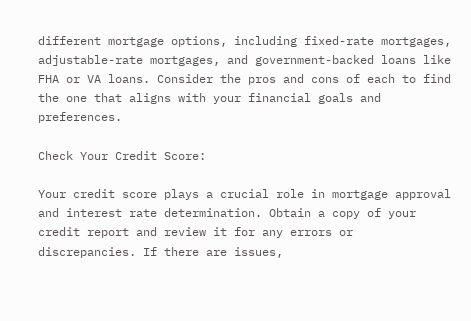different mortgage options, including fixed-rate mortgages, adjustable-rate mortgages, and government-backed loans like FHA or VA loans. Consider the pros and cons of each to find the one that aligns with your financial goals and preferences.

Check Your Credit Score:

Your credit score plays a crucial role in mortgage approval and interest rate determination. Obtain a copy of your credit report and review it for any errors or discrepancies. If there are issues,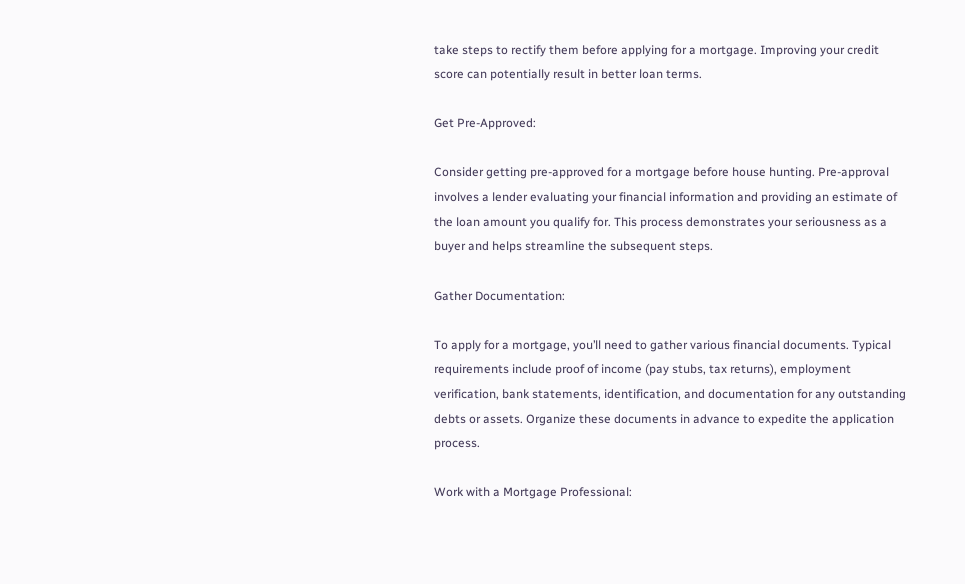take steps to rectify them before applying for a mortgage. Improving your credit score can potentially result in better loan terms.

Get Pre-Approved:

Consider getting pre-approved for a mortgage before house hunting. Pre-approval involves a lender evaluating your financial information and providing an estimate of the loan amount you qualify for. This process demonstrates your seriousness as a buyer and helps streamline the subsequent steps.

Gather Documentation:

To apply for a mortgage, you’ll need to gather various financial documents. Typical requirements include proof of income (pay stubs, tax returns), employment verification, bank statements, identification, and documentation for any outstanding debts or assets. Organize these documents in advance to expedite the application process.

Work with a Mortgage Professional: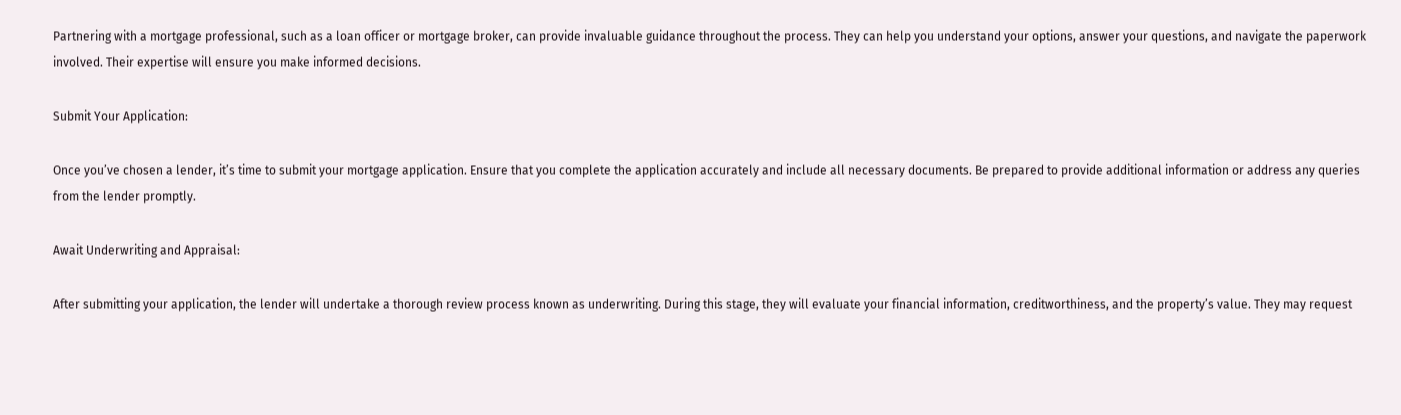Partnering with a mortgage professional, such as a loan officer or mortgage broker, can provide invaluable guidance throughout the process. They can help you understand your options, answer your questions, and navigate the paperwork involved. Their expertise will ensure you make informed decisions.

Submit Your Application:

Once you’ve chosen a lender, it’s time to submit your mortgage application. Ensure that you complete the application accurately and include all necessary documents. Be prepared to provide additional information or address any queries from the lender promptly.

Await Underwriting and Appraisal:

After submitting your application, the lender will undertake a thorough review process known as underwriting. During this stage, they will evaluate your financial information, creditworthiness, and the property’s value. They may request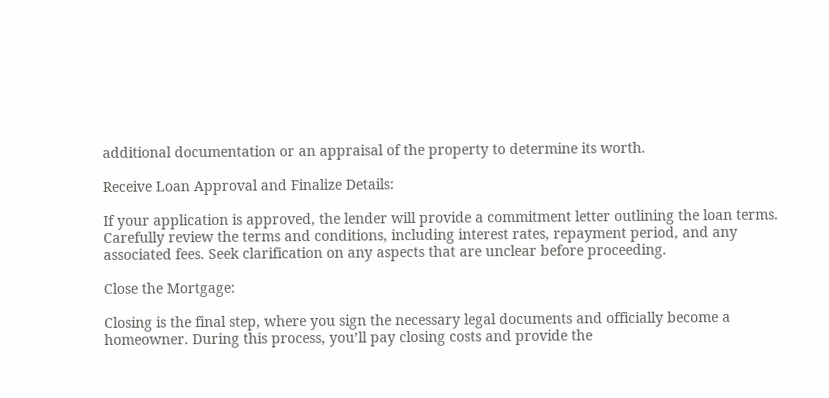additional documentation or an appraisal of the property to determine its worth.

Receive Loan Approval and Finalize Details:

If your application is approved, the lender will provide a commitment letter outlining the loan terms. Carefully review the terms and conditions, including interest rates, repayment period, and any associated fees. Seek clarification on any aspects that are unclear before proceeding.

Close the Mortgage:

Closing is the final step, where you sign the necessary legal documents and officially become a homeowner. During this process, you’ll pay closing costs and provide the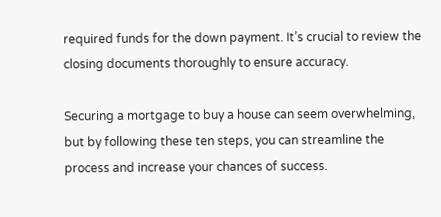required funds for the down payment. It’s crucial to review the closing documents thoroughly to ensure accuracy.

Securing a mortgage to buy a house can seem overwhelming, but by following these ten steps, you can streamline the process and increase your chances of success.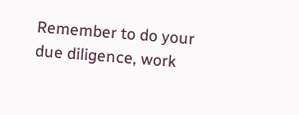Remember to do your due diligence, work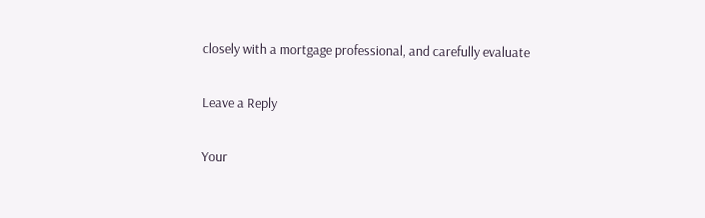closely with a mortgage professional, and carefully evaluate

Leave a Reply

Your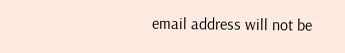email address will not be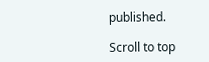published.

Scroll to top